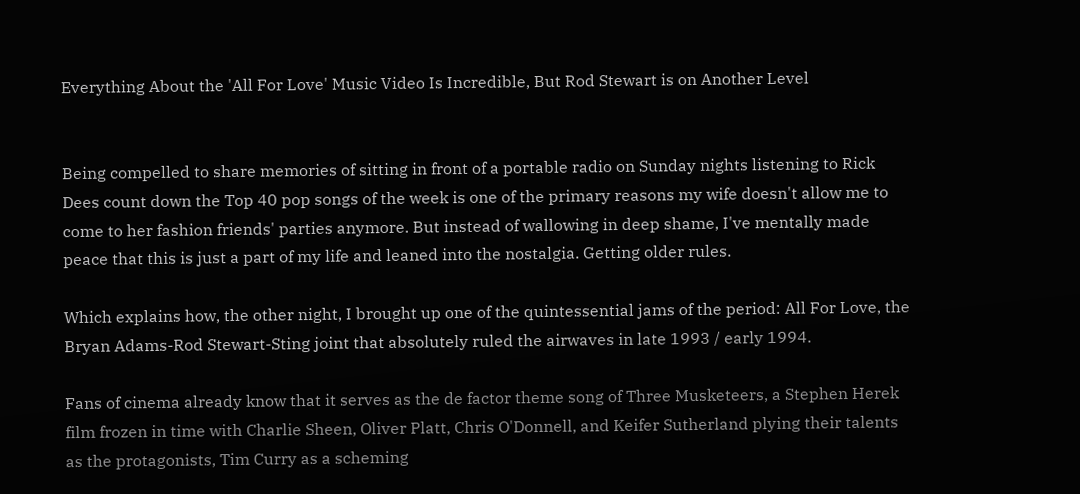Everything About the 'All For Love' Music Video Is Incredible, But Rod Stewart is on Another Level


Being compelled to share memories of sitting in front of a portable radio on Sunday nights listening to Rick Dees count down the Top 40 pop songs of the week is one of the primary reasons my wife doesn't allow me to come to her fashion friends' parties anymore. But instead of wallowing in deep shame, I've mentally made peace that this is just a part of my life and leaned into the nostalgia. Getting older rules.

Which explains how, the other night, I brought up one of the quintessential jams of the period: All For Love, the Bryan Adams-Rod Stewart-Sting joint that absolutely ruled the airwaves in late 1993 / early 1994.

Fans of cinema already know that it serves as the de factor theme song of Three Musketeers, a Stephen Herek film frozen in time with Charlie Sheen, Oliver Platt, Chris O'Donnell, and Keifer Sutherland plying their talents as the protagonists, Tim Curry as a scheming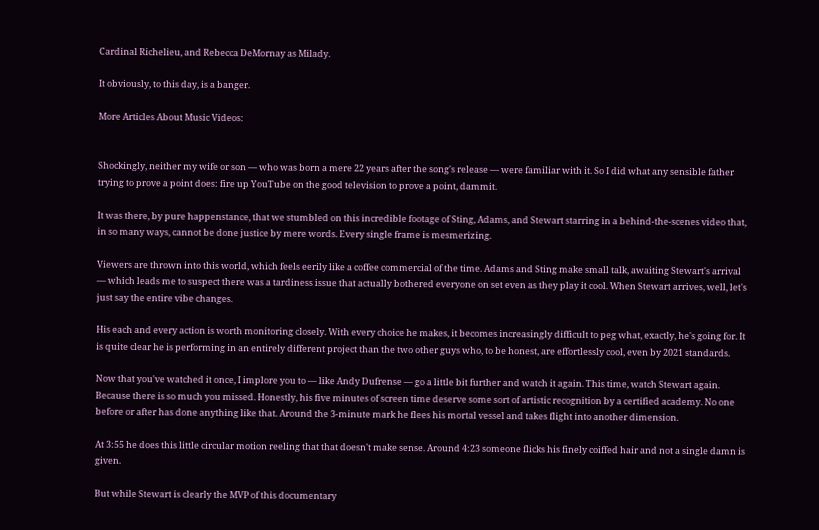Cardinal Richelieu, and Rebecca DeMornay as Milady.

It obviously, to this day, is a banger.

More Articles About Music Videos:


Shockingly, neither my wife or son — who was born a mere 22 years after the song's release — were familiar with it. So I did what any sensible father trying to prove a point does: fire up YouTube on the good television to prove a point, dammit.

It was there, by pure happenstance, that we stumbled on this incredible footage of Sting, Adams, and Stewart starring in a behind-the-scenes video that, in so many ways, cannot be done justice by mere words. Every single frame is mesmerizing.

Viewers are thrown into this world, which feels eerily like a coffee commercial of the time. Adams and Sting make small talk, awaiting Stewart's arrival — which leads me to suspect there was a tardiness issue that actually bothered everyone on set even as they play it cool. When Stewart arrives, well, let's just say the entire vibe changes.

His each and every action is worth monitoring closely. With every choice he makes, it becomes increasingly difficult to peg what, exactly, he's going for. It is quite clear he is performing in an entirely different project than the two other guys who, to be honest, are effortlessly cool, even by 2021 standards.

Now that you've watched it once, I implore you to — like Andy Dufrense — go a little bit further and watch it again. This time, watch Stewart again. Because there is so much you missed. Honestly, his five minutes of screen time deserve some sort of artistic recognition by a certified academy. No one before or after has done anything like that. Around the 3-minute mark he flees his mortal vessel and takes flight into another dimension.

At 3:55 he does this little circular motion reeling that that doesn't make sense. Around 4:23 someone flicks his finely coiffed hair and not a single damn is given.

But while Stewart is clearly the MVP of this documentary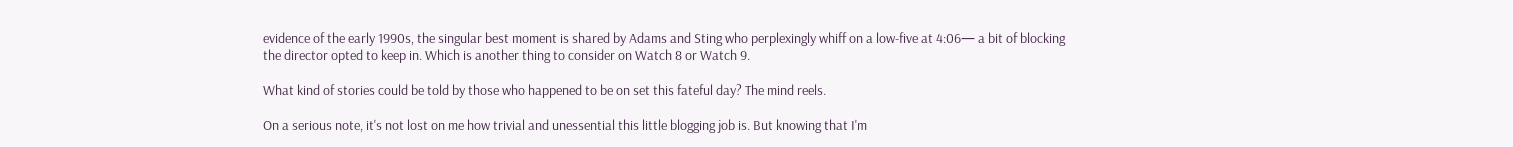evidence of the early 1990s, the singular best moment is shared by Adams and Sting who perplexingly whiff on a low-five at 4:06— a bit of blocking the director opted to keep in. Which is another thing to consider on Watch 8 or Watch 9.

What kind of stories could be told by those who happened to be on set this fateful day? The mind reels.

On a serious note, it's not lost on me how trivial and unessential this little blogging job is. But knowing that I'm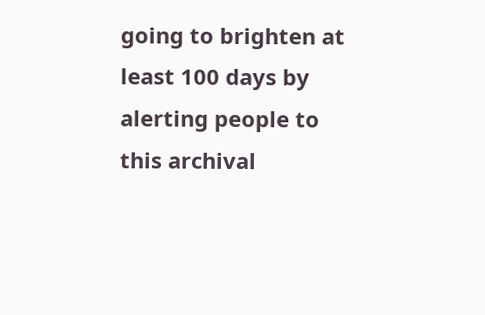going to brighten at least 100 days by alerting people to this archival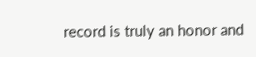record is truly an honor and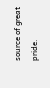source of great pride.